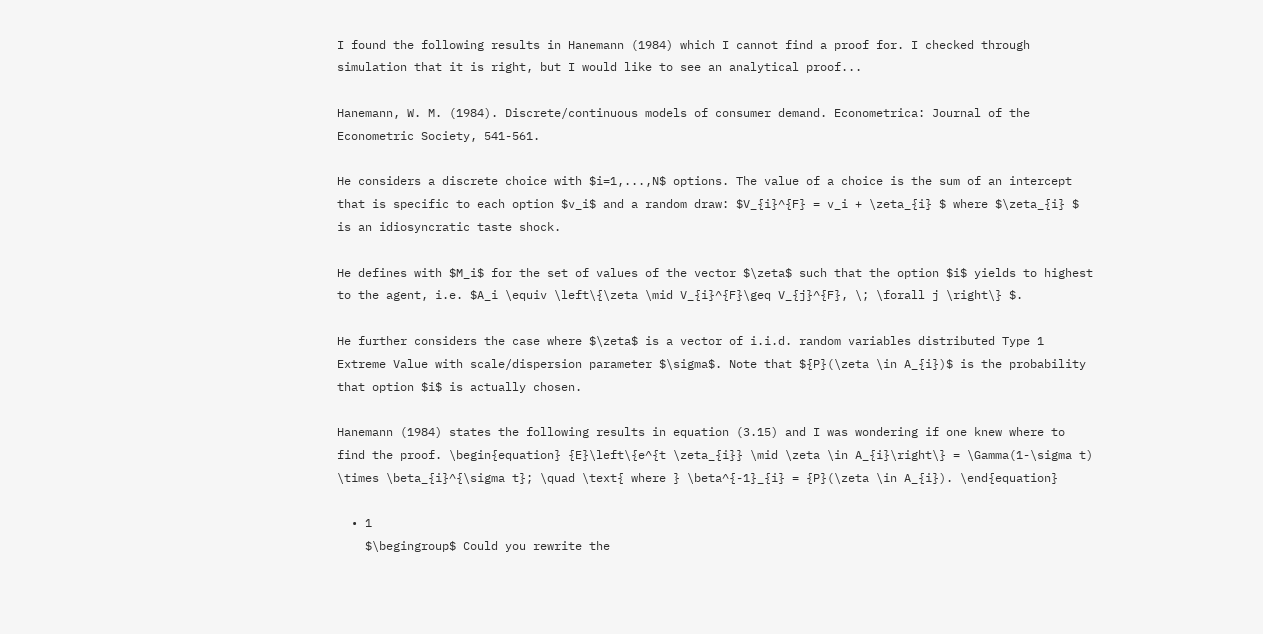I found the following results in Hanemann (1984) which I cannot find a proof for. I checked through simulation that it is right, but I would like to see an analytical proof...

Hanemann, W. M. (1984). Discrete/continuous models of consumer demand. Econometrica: Journal of the Econometric Society, 541-561.

He considers a discrete choice with $i=1,...,N$ options. The value of a choice is the sum of an intercept that is specific to each option $v_i$ and a random draw: $V_{i}^{F} = v_i + \zeta_{i} $ where $\zeta_{i} $ is an idiosyncratic taste shock.

He defines with $M_i$ for the set of values of the vector $\zeta$ such that the option $i$ yields to highest to the agent, i.e. $A_i \equiv \left\{\zeta \mid V_{i}^{F}\geq V_{j}^{F}, \; \forall j \right\} $.

He further considers the case where $\zeta$ is a vector of i.i.d. random variables distributed Type 1 Extreme Value with scale/dispersion parameter $\sigma$. Note that ${P}(\zeta \in A_{i})$ is the probability that option $i$ is actually chosen.

Hanemann (1984) states the following results in equation (3.15) and I was wondering if one knew where to find the proof. \begin{equation} {E}\left\{e^{t \zeta_{i}} \mid \zeta \in A_{i}\right\} = \Gamma(1-\sigma t) \times \beta_{i}^{\sigma t}; \quad \text{ where } \beta^{-1}_{i} = {P}(\zeta \in A_{i}). \end{equation}

  • 1
    $\begingroup$ Could you rewrite the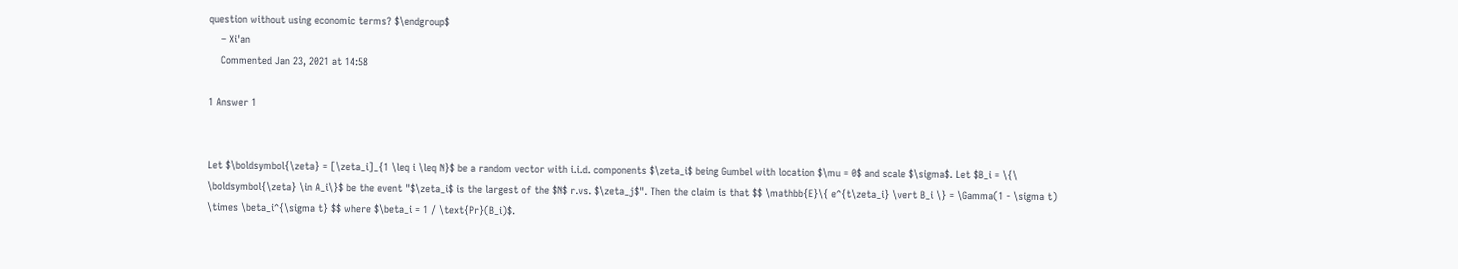question without using economic terms? $\endgroup$
    – Xi'an
    Commented Jan 23, 2021 at 14:58

1 Answer 1


Let $\boldsymbol{\zeta} = [\zeta_i]_{1 \leq i \leq N}$ be a random vector with i.i.d. components $\zeta_i$ being Gumbel with location $\mu = 0$ and scale $\sigma$. Let $B_i = \{\ \boldsymbol{\zeta} \in A_i\}$ be the event "$\zeta_i$ is the largest of the $N$ r.vs. $\zeta_j$". Then the claim is that $$ \mathbb{E}\{ e^{t\zeta_i} \vert B_i \} = \Gamma(1 - \sigma t) \times \beta_i^{\sigma t} $$ where $\beta_i = 1 / \text{Pr}(B_i)$.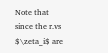Note that since the r.vs $\zeta_i$ are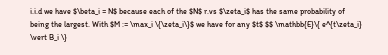i.i.d we have $\beta_i = N$ because each of the $N$ r.vs $\zeta_i$ has the same probability of being the largest. With $M := \max_i \{\zeta_i\}$ we have for any $t$ $$ \mathbb{E}\{ e^{t\zeta_i} \vert B_i \}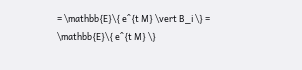= \mathbb{E}\{ e^{t M} \vert B_i \} = \mathbb{E}\{ e^{t M} \}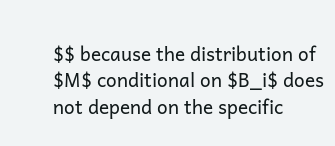$$ because the distribution of $M$ conditional on $B_i$ does not depend on the specific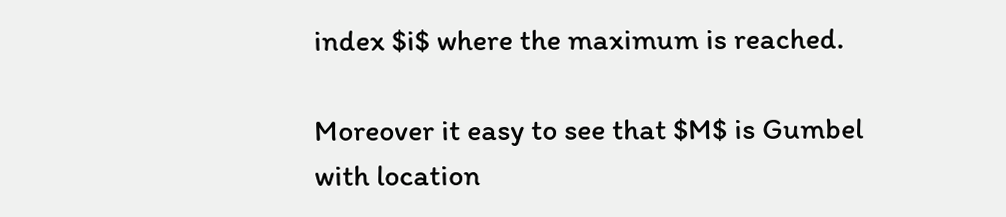index $i$ where the maximum is reached.

Moreover it easy to see that $M$ is Gumbel with location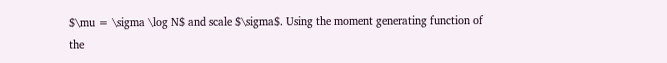$\mu = \sigma \log N$ and scale $\sigma$. Using the moment generating function of the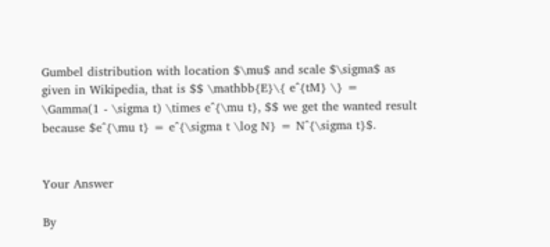Gumbel distribution with location $\mu$ and scale $\sigma$ as given in Wikipedia, that is $$ \mathbb{E}\{ e^{tM} \} = \Gamma(1 - \sigma t) \times e^{\mu t}, $$ we get the wanted result because $e^{\mu t} = e^{\sigma t \log N} = N^{\sigma t}$.


Your Answer

By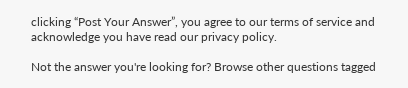clicking “Post Your Answer”, you agree to our terms of service and acknowledge you have read our privacy policy.

Not the answer you're looking for? Browse other questions tagged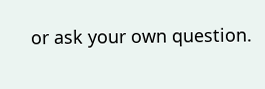or ask your own question.